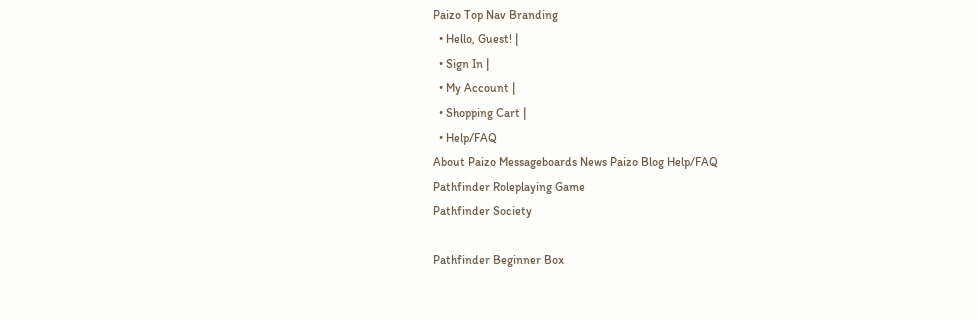Paizo Top Nav Branding
  • Hello, Guest! |
  • Sign In |
  • My Account |
  • Shopping Cart |
  • Help/FAQ
About Paizo Messageboards News Paizo Blog Help/FAQ
Pathfinder Roleplaying Game
Pathfinder Society

Pathfinder Beginner Box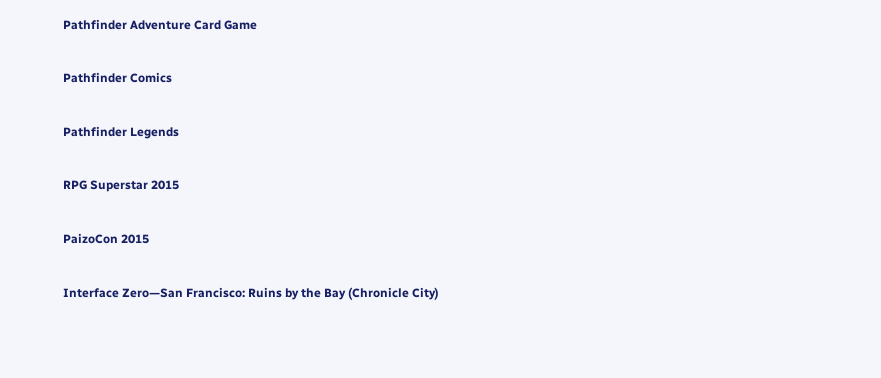Pathfinder Adventure Card Game

Pathfinder Comics

Pathfinder Legends

RPG Superstar 2015

PaizoCon 2015

Interface Zero—San Francisco: Ruins by the Bay (Chronicle City)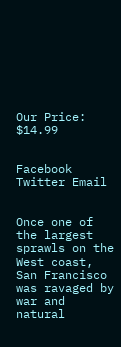Our Price: $14.99


Facebook Twitter Email


Once one of the largest sprawls on the West coast, San Francisco was ravaged by war and natural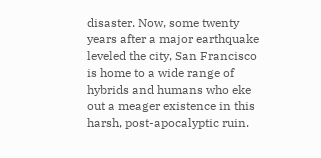disaster. Now, some twenty years after a major earthquake leveled the city, San Francisco is home to a wide range of hybrids and humans who eke out a meager existence in this harsh, post-apocalyptic ruin.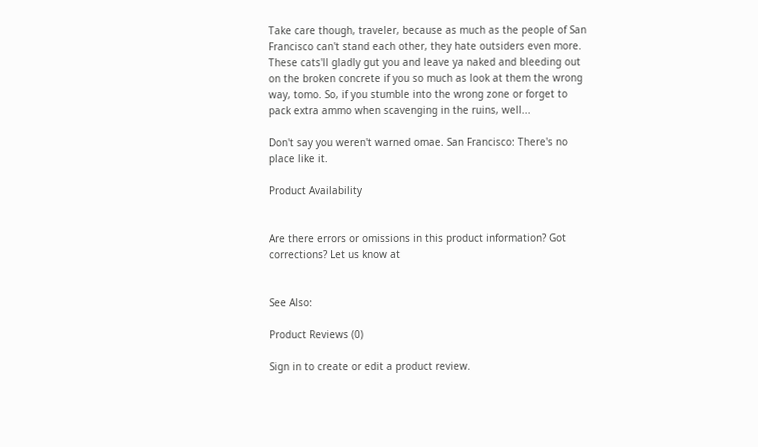Take care though, traveler, because as much as the people of San Francisco can't stand each other, they hate outsiders even more. These cats'll gladly gut you and leave ya naked and bleeding out on the broken concrete if you so much as look at them the wrong way, tomo. So, if you stumble into the wrong zone or forget to pack extra ammo when scavenging in the ruins, well...

Don't say you weren't warned omae. San Francisco: There's no place like it.

Product Availability


Are there errors or omissions in this product information? Got corrections? Let us know at


See Also:

Product Reviews (0)

Sign in to create or edit a product review.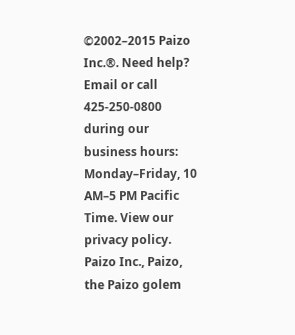©2002–2015 Paizo Inc.®. Need help? Email or call 425-250-0800 during our business hours: Monday–Friday, 10 AM–5 PM Pacific Time. View our privacy policy. Paizo Inc., Paizo, the Paizo golem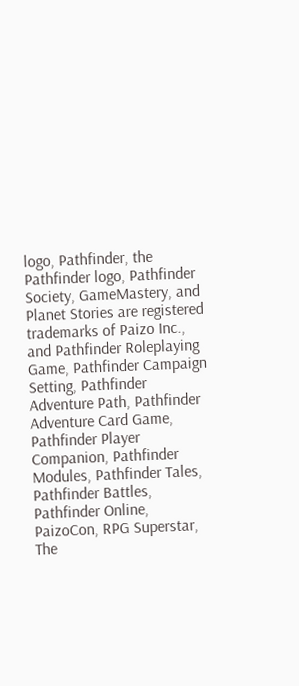logo, Pathfinder, the Pathfinder logo, Pathfinder Society, GameMastery, and Planet Stories are registered trademarks of Paizo Inc., and Pathfinder Roleplaying Game, Pathfinder Campaign Setting, Pathfinder Adventure Path, Pathfinder Adventure Card Game, Pathfinder Player Companion, Pathfinder Modules, Pathfinder Tales, Pathfinder Battles, Pathfinder Online, PaizoCon, RPG Superstar, The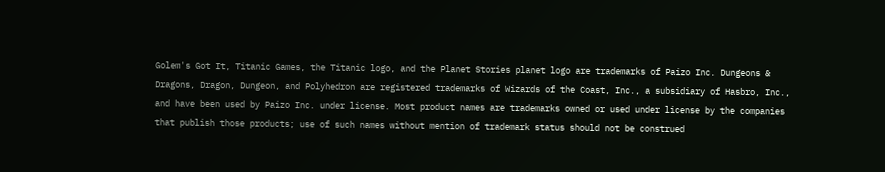Golem's Got It, Titanic Games, the Titanic logo, and the Planet Stories planet logo are trademarks of Paizo Inc. Dungeons & Dragons, Dragon, Dungeon, and Polyhedron are registered trademarks of Wizards of the Coast, Inc., a subsidiary of Hasbro, Inc., and have been used by Paizo Inc. under license. Most product names are trademarks owned or used under license by the companies that publish those products; use of such names without mention of trademark status should not be construed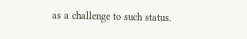as a challenge to such status.